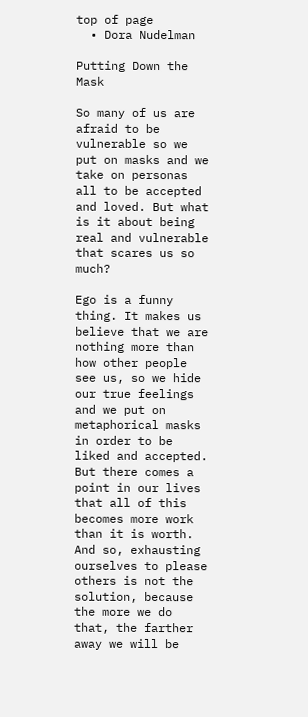top of page
  • Dora Nudelman

Putting Down the Mask

So many of us are afraid to be vulnerable so we put on masks and we take on personas all to be accepted and loved. But what is it about being real and vulnerable that scares us so much?

Ego is a funny thing. It makes us believe that we are nothing more than how other people see us, so we hide our true feelings and we put on metaphorical masks in order to be liked and accepted. But there comes a point in our lives that all of this becomes more work than it is worth. And so, exhausting ourselves to please others is not the solution, because the more we do that, the farther away we will be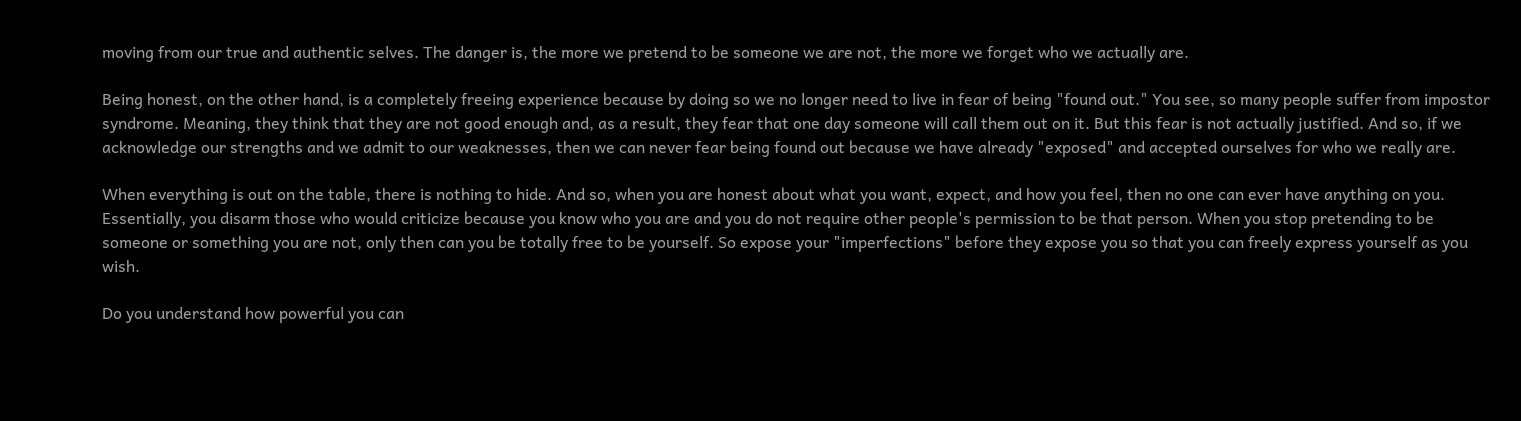moving from our true and authentic selves. The danger is, the more we pretend to be someone we are not, the more we forget who we actually are.

Being honest, on the other hand, is a completely freeing experience because by doing so we no longer need to live in fear of being "found out." You see, so many people suffer from impostor syndrome. Meaning, they think that they are not good enough and, as a result, they fear that one day someone will call them out on it. But this fear is not actually justified. And so, if we acknowledge our strengths and we admit to our weaknesses, then we can never fear being found out because we have already "exposed" and accepted ourselves for who we really are.

When everything is out on the table, there is nothing to hide. And so, when you are honest about what you want, expect, and how you feel, then no one can ever have anything on you. Essentially, you disarm those who would criticize because you know who you are and you do not require other people's permission to be that person. When you stop pretending to be someone or something you are not, only then can you be totally free to be yourself. So expose your "imperfections" before they expose you so that you can freely express yourself as you wish.

Do you understand how powerful you can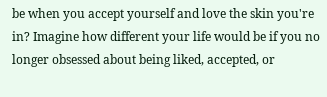be when you accept yourself and love the skin you're in? Imagine how different your life would be if you no longer obsessed about being liked, accepted, or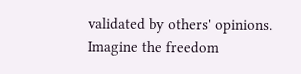validated by others' opinions. Imagine the freedom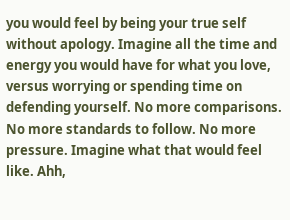you would feel by being your true self without apology. Imagine all the time and energy you would have for what you love, versus worrying or spending time on defending yourself. No more comparisons. No more standards to follow. No more pressure. Imagine what that would feel like. Ahh,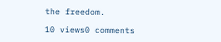the freedom.

10 views0 comments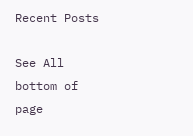Recent Posts

See All
bottom of page